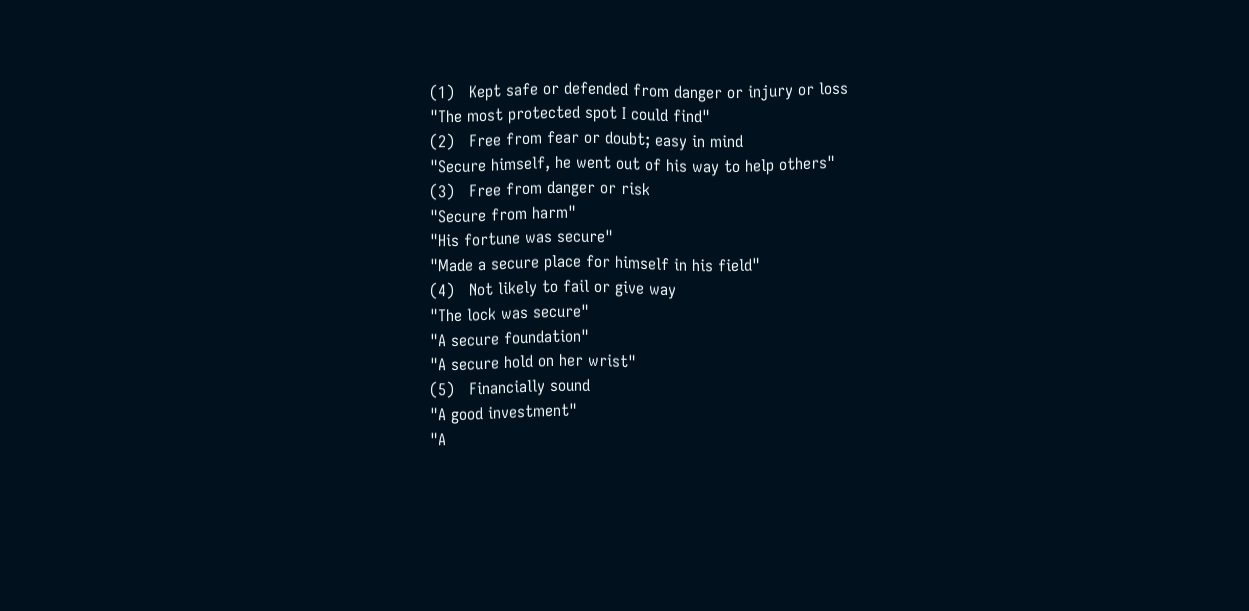(1)   Kept safe or defended from danger or injury or loss
"The most protected spot I could find"
(2)   Free from fear or doubt; easy in mind
"Secure himself, he went out of his way to help others"
(3)   Free from danger or risk
"Secure from harm"
"His fortune was secure"
"Made a secure place for himself in his field"
(4)   Not likely to fail or give way
"The lock was secure"
"A secure foundation"
"A secure hold on her wrist"
(5)   Financially sound
"A good investment"
"A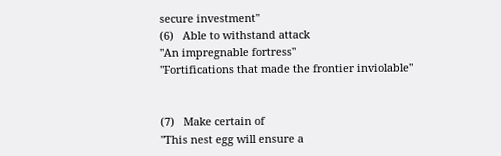secure investment"
(6)   Able to withstand attack
"An impregnable fortress"
"Fortifications that made the frontier inviolable"


(7)   Make certain of
"This nest egg will ensure a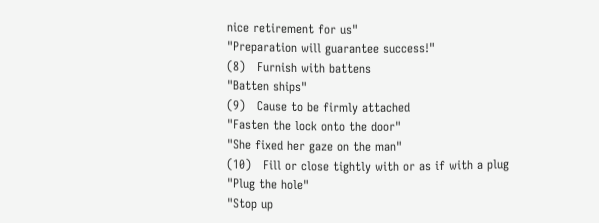nice retirement for us"
"Preparation will guarantee success!"
(8)   Furnish with battens
"Batten ships"
(9)   Cause to be firmly attached
"Fasten the lock onto the door"
"She fixed her gaze on the man"
(10)   Fill or close tightly with or as if with a plug
"Plug the hole"
"Stop up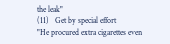the leak"
(11)   Get by special effort
"He procured extra cigarettes even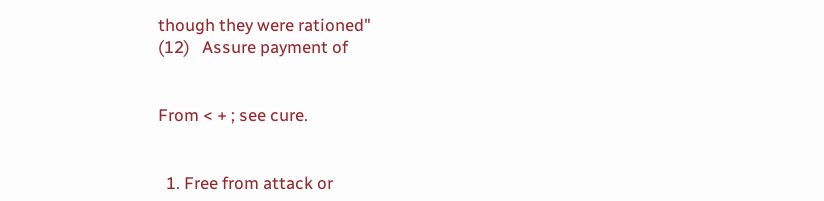though they were rationed"
(12)   Assure payment of


From < + ; see cure.


  1. Free from attack or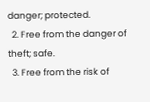danger; protected.
  2. Free from the danger of theft; safe.
  3. Free from the risk of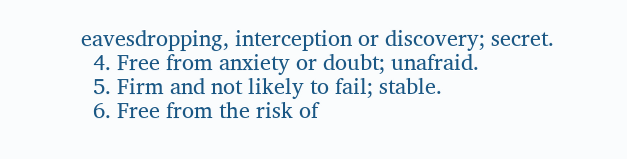eavesdropping, interception or discovery; secret.
  4. Free from anxiety or doubt; unafraid.
  5. Firm and not likely to fail; stable.
  6. Free from the risk of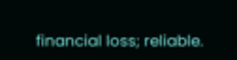financial loss; reliable.